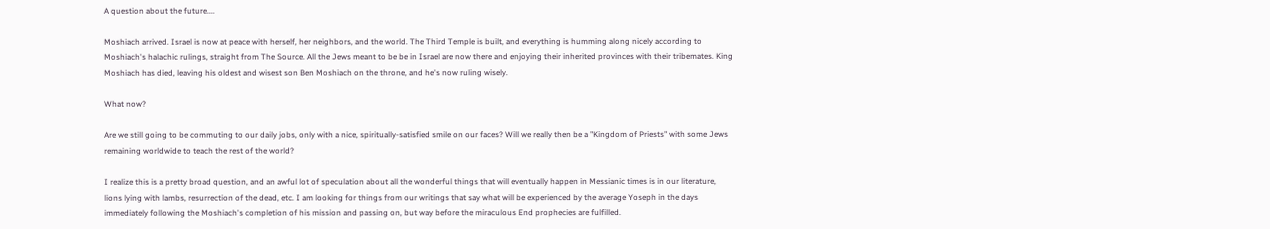A question about the future....

Moshiach arrived. Israel is now at peace with herself, her neighbors, and the world. The Third Temple is built, and everything is humming along nicely according to Moshiach's halachic rulings, straight from The Source. All the Jews meant to be be in Israel are now there and enjoying their inherited provinces with their tribemates. King Moshiach has died, leaving his oldest and wisest son Ben Moshiach on the throne, and he's now ruling wisely.

What now?

Are we still going to be commuting to our daily jobs, only with a nice, spiritually-satisfied smile on our faces? Will we really then be a "Kingdom of Priests" with some Jews remaining worldwide to teach the rest of the world?

I realize this is a pretty broad question, and an awful lot of speculation about all the wonderful things that will eventually happen in Messianic times is in our literature, lions lying with lambs, resurrection of the dead, etc. I am looking for things from our writings that say what will be experienced by the average Yoseph in the days immediately following the Moshiach's completion of his mission and passing on, but way before the miraculous End prophecies are fulfilled.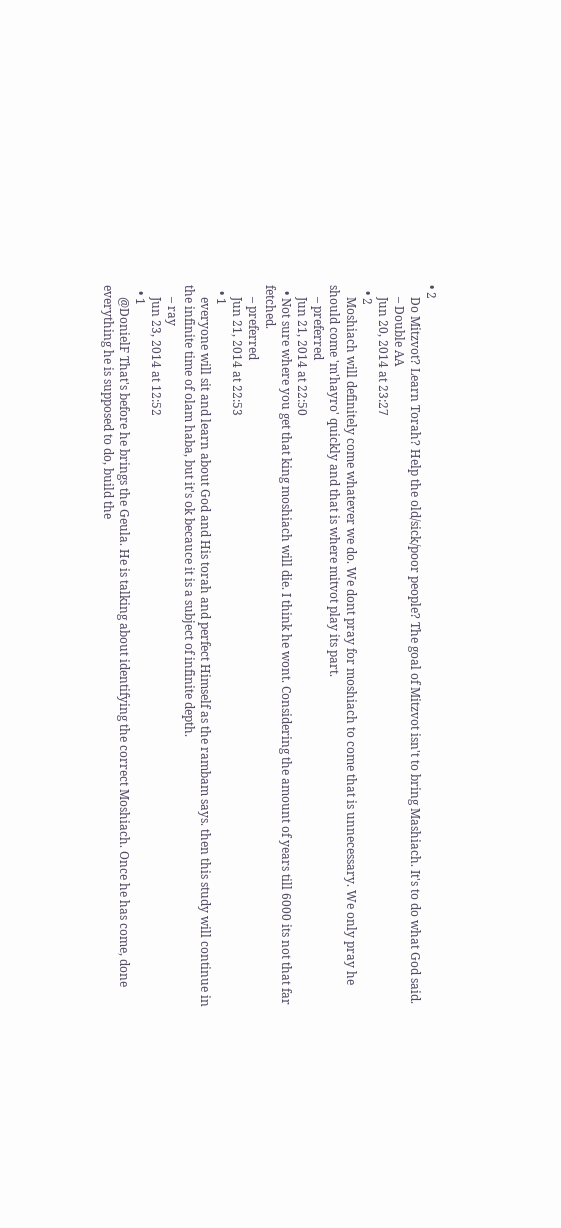• 2
    Do Mitzvot? Learn Torah? Help the old/sick/poor people? The goal of Mitzvot isn't to bring Mashiach. It's to do what God said.
    – Double AA
    Jun 20, 2014 at 23:27
  • 2
    Moshiach will definitely come whatever we do. We dont pray for moshiach to come that is unnecessary. We only pray he should come 'm'hayro' quickly and that is where mitvot play its part.
    – preferred
    Jun 21, 2014 at 22:50
  • Not sure where you get that king moshiach will die. I think he wont. Considering the amount of years till 6000 its not that far fetched.
    – preferred
    Jun 21, 2014 at 22:53
  • 1
    everyone will sit and learn about God and His torah and perfect Himself as the rambam says. then this study will continue in the infinite time of olam haba, but it's ok becauce it is a subject of infinite depth.
    – ray
    Jun 23, 2014 at 12:52
  • 1
    @DonielF That's before he brings the Geula. He is talking about identifying the correct Moshiach. Once he has come, done everything he is supposed to do, build the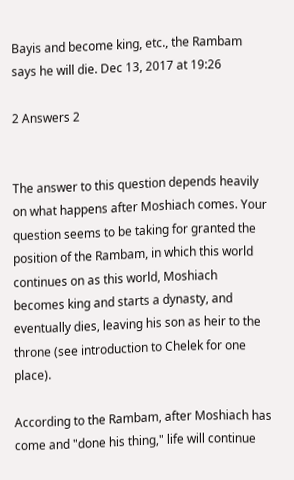Bayis and become king, etc., the Rambam says he will die. Dec 13, 2017 at 19:26

2 Answers 2


The answer to this question depends heavily on what happens after Moshiach comes. Your question seems to be taking for granted the position of the Rambam, in which this world continues on as this world, Moshiach becomes king and starts a dynasty, and eventually dies, leaving his son as heir to the throne (see introduction to Chelek for one place).

According to the Rambam, after Moshiach has come and "done his thing," life will continue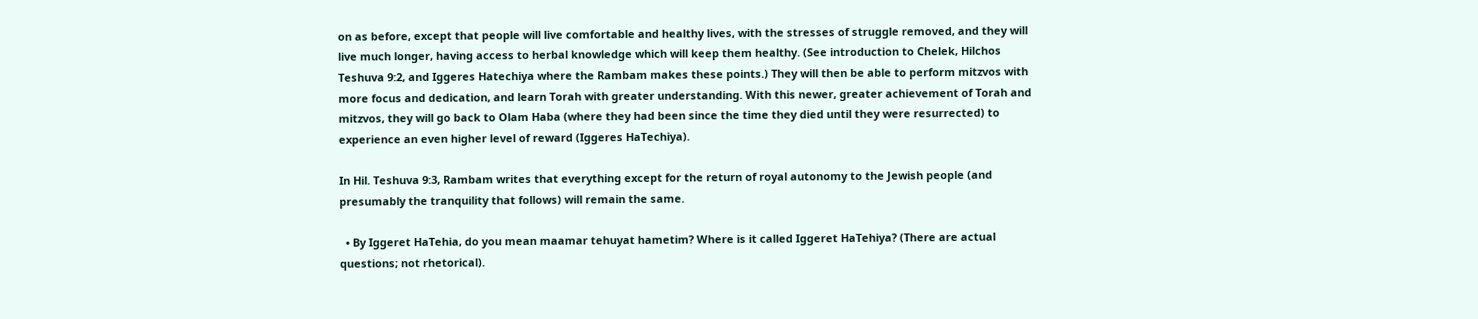on as before, except that people will live comfortable and healthy lives, with the stresses of struggle removed, and they will live much longer, having access to herbal knowledge which will keep them healthy. (See introduction to Chelek, Hilchos Teshuva 9:2, and Iggeres Hatechiya where the Rambam makes these points.) They will then be able to perform mitzvos with more focus and dedication, and learn Torah with greater understanding. With this newer, greater achievement of Torah and mitzvos, they will go back to Olam Haba (where they had been since the time they died until they were resurrected) to experience an even higher level of reward (Iggeres HaTechiya).

In Hil. Teshuva 9:3, Rambam writes that everything except for the return of royal autonomy to the Jewish people (and presumably the tranquility that follows) will remain the same.

  • By Iggeret HaTehia, do you mean maamar tehuyat hametim? Where is it called Iggeret HaTehiya? (There are actual questions; not rhetorical).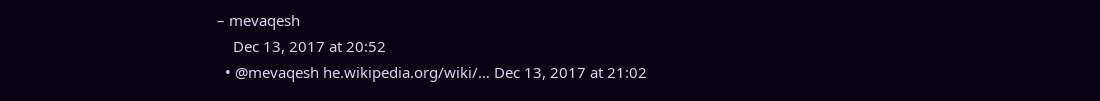– mevaqesh
    Dec 13, 2017 at 20:52
  • @mevaqesh he.wikipedia.org/wiki/… Dec 13, 2017 at 21:02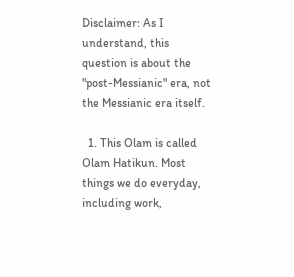Disclaimer: As I understand, this question is about the "post-Messianic" era, not the Messianic era itself.

  1. This Olam is called Olam Hatikun. Most things we do everyday, including work,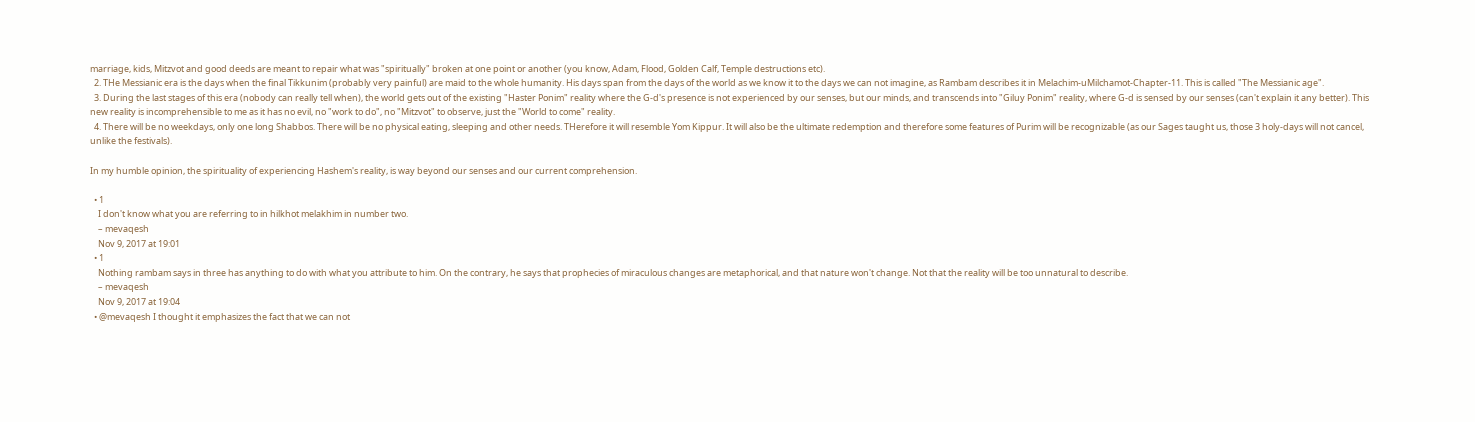marriage, kids, Mitzvot and good deeds are meant to repair what was "spiritually" broken at one point or another (you know, Adam, Flood, Golden Calf, Temple destructions etc).
  2. THe Messianic era is the days when the final Tikkunim (probably very painful) are maid to the whole humanity. His days span from the days of the world as we know it to the days we can not imagine, as Rambam describes it in Melachim-uMilchamot-Chapter-11. This is called "The Messianic age".
  3. During the last stages of this era (nobody can really tell when), the world gets out of the existing "Haster Ponim" reality where the G-d's presence is not experienced by our senses, but our minds, and transcends into "Giluy Ponim" reality, where G-d is sensed by our senses (can't explain it any better). This new reality is incomprehensible to me as it has no evil, no "work to do", no "Mitzvot" to observe, just the "World to come" reality.
  4. There will be no weekdays, only one long Shabbos. There will be no physical eating, sleeping and other needs. THerefore it will resemble Yom Kippur. It will also be the ultimate redemption and therefore some features of Purim will be recognizable (as our Sages taught us, those 3 holy-days will not cancel, unlike the festivals).

In my humble opinion, the spirituality of experiencing Hashem's reality, is way beyond our senses and our current comprehension.

  • 1
    I don't know what you are referring to in hilkhot melakhim in number two.
    – mevaqesh
    Nov 9, 2017 at 19:01
  • 1
    Nothing rambam says in three has anything to do with what you attribute to him. On the contrary, he says that prophecies of miraculous changes are metaphorical, and that nature won't change. Not that the reality will be too unnatural to describe.
    – mevaqesh
    Nov 9, 2017 at 19:04
  • @mevaqesh I thought it emphasizes the fact that we can not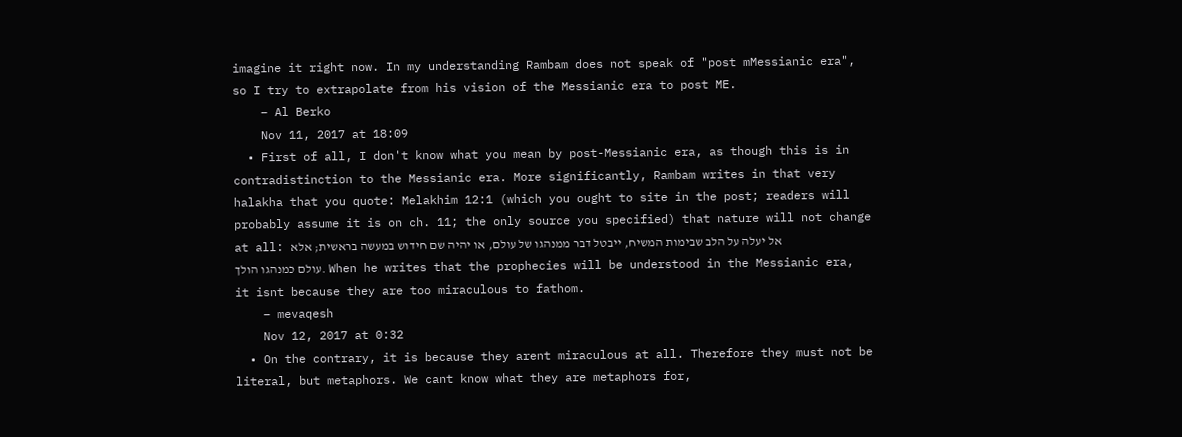imagine it right now. In my understanding Rambam does not speak of "post mMessianic era", so I try to extrapolate from his vision of the Messianic era to post ME.
    – Al Berko
    Nov 11, 2017 at 18:09
  • First of all, I don't know what you mean by post-Messianic era, as though this is in contradistinction to the Messianic era. More significantly, Rambam writes in that very halakha that you quote: Melakhim 12:1 (which you ought to site in the post; readers will probably assume it is on ch. 11; the only source you specified) that nature will not change at all: אל יעלה על הלב שבימות המשיח, ייבטל דבר ממנהגו של עולם, או יהיה שם חידוש במעשה בראשית; אלא עולם כמנהגו הולך. When he writes that the prophecies will be understood in the Messianic era, it isnt because they are too miraculous to fathom.
    – mevaqesh
    Nov 12, 2017 at 0:32
  • On the contrary, it is because they arent miraculous at all. Therefore they must not be literal, but metaphors. We cant know what they are metaphors for,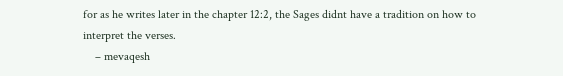for as he writes later in the chapter 12:2, the Sages didnt have a tradition on how to interpret the verses.
    – mevaqesh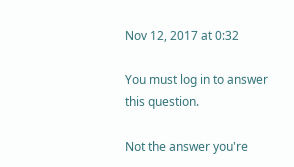Nov 12, 2017 at 0:32

You must log in to answer this question.

Not the answer you're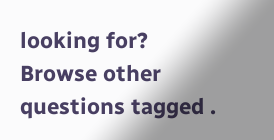looking for? Browse other questions tagged .